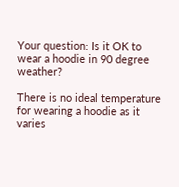Your question: Is it OK to wear a hoodie in 90 degree weather?

There is no ideal temperature for wearing a hoodie as it varies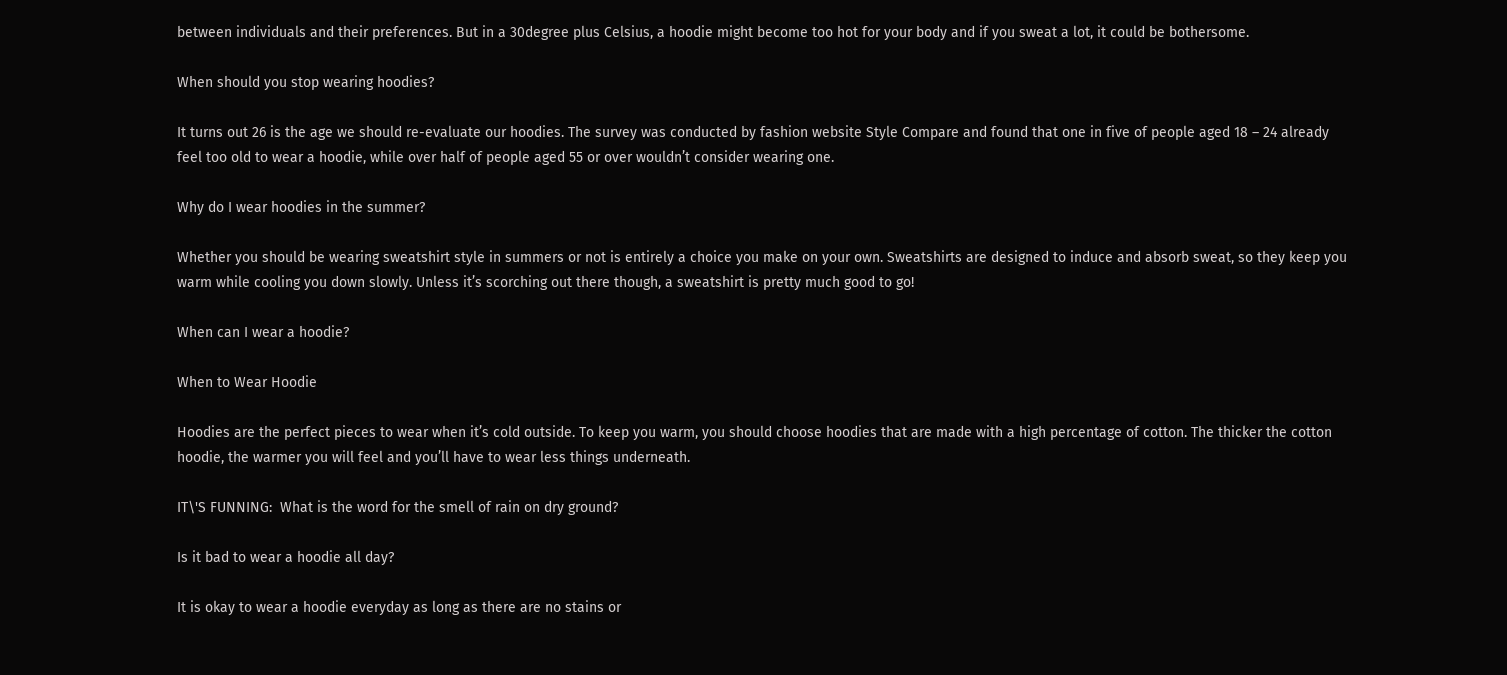between individuals and their preferences. But in a 30degree plus Celsius, a hoodie might become too hot for your body and if you sweat a lot, it could be bothersome.

When should you stop wearing hoodies?

It turns out 26 is the age we should re-evaluate our hoodies. The survey was conducted by fashion website Style Compare and found that one in five of people aged 18 – 24 already feel too old to wear a hoodie, while over half of people aged 55 or over wouldn’t consider wearing one.

Why do I wear hoodies in the summer?

Whether you should be wearing sweatshirt style in summers or not is entirely a choice you make on your own. Sweatshirts are designed to induce and absorb sweat, so they keep you warm while cooling you down slowly. Unless it’s scorching out there though, a sweatshirt is pretty much good to go!

When can I wear a hoodie?

When to Wear Hoodie

Hoodies are the perfect pieces to wear when it’s cold outside. To keep you warm, you should choose hoodies that are made with a high percentage of cotton. The thicker the cotton hoodie, the warmer you will feel and you’ll have to wear less things underneath.

IT\'S FUNNING:  What is the word for the smell of rain on dry ground?

Is it bad to wear a hoodie all day?

It is okay to wear a hoodie everyday as long as there are no stains or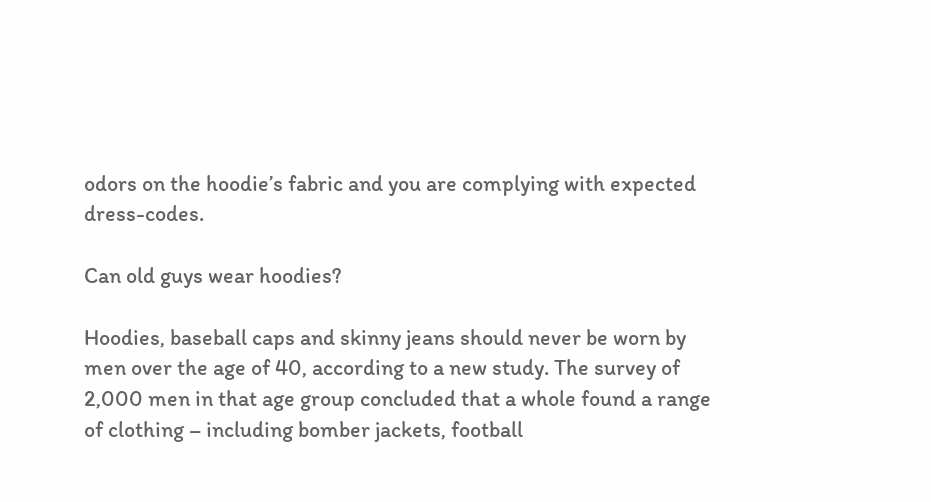odors on the hoodie’s fabric and you are complying with expected dress-codes.

Can old guys wear hoodies?

Hoodies, baseball caps and skinny jeans should never be worn by men over the age of 40, according to a new study. The survey of 2,000 men in that age group concluded that a whole found a range of clothing – including bomber jackets, football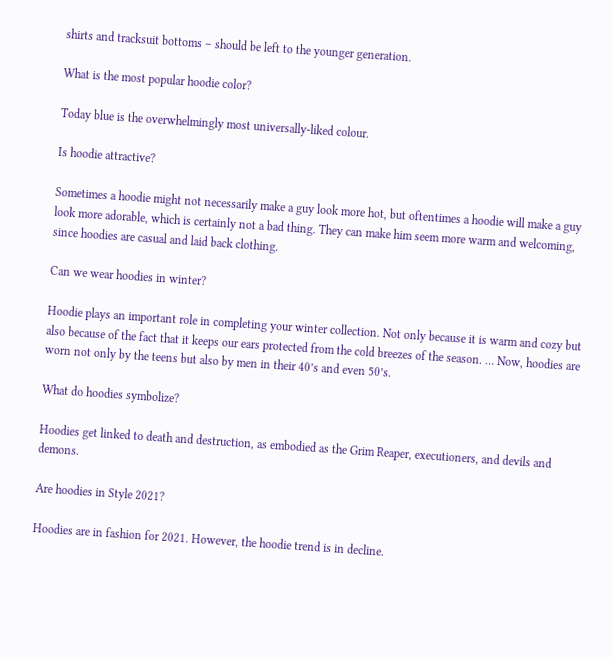shirts and tracksuit bottoms – should be left to the younger generation.

What is the most popular hoodie color?

Today blue is the overwhelmingly most universally-liked colour.

Is hoodie attractive?

Sometimes a hoodie might not necessarily make a guy look more hot, but oftentimes a hoodie will make a guy look more adorable, which is certainly not a bad thing. They can make him seem more warm and welcoming, since hoodies are casual and laid back clothing.

Can we wear hoodies in winter?

Hoodie plays an important role in completing your winter collection. Not only because it is warm and cozy but also because of the fact that it keeps our ears protected from the cold breezes of the season. … Now, hoodies are worn not only by the teens but also by men in their 40’s and even 50’s.

What do hoodies symbolize?

Hoodies get linked to death and destruction, as embodied as the Grim Reaper, executioners, and devils and demons.

Are hoodies in Style 2021?

Hoodies are in fashion for 2021. However, the hoodie trend is in decline.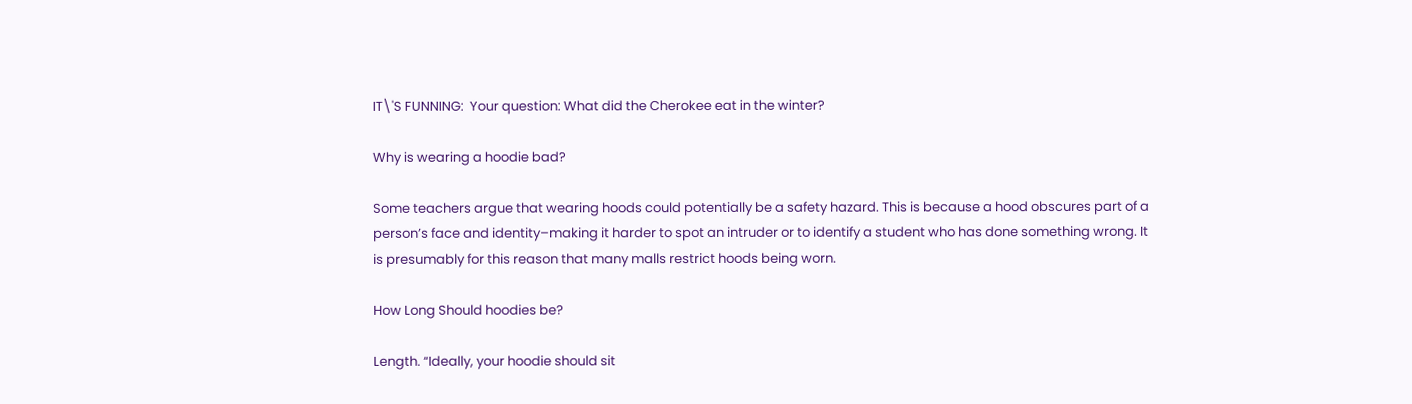IT\'S FUNNING:  Your question: What did the Cherokee eat in the winter?

Why is wearing a hoodie bad?

Some teachers argue that wearing hoods could potentially be a safety hazard. This is because a hood obscures part of a person’s face and identity–making it harder to spot an intruder or to identify a student who has done something wrong. It is presumably for this reason that many malls restrict hoods being worn.

How Long Should hoodies be?

Length. “Ideally, your hoodie should sit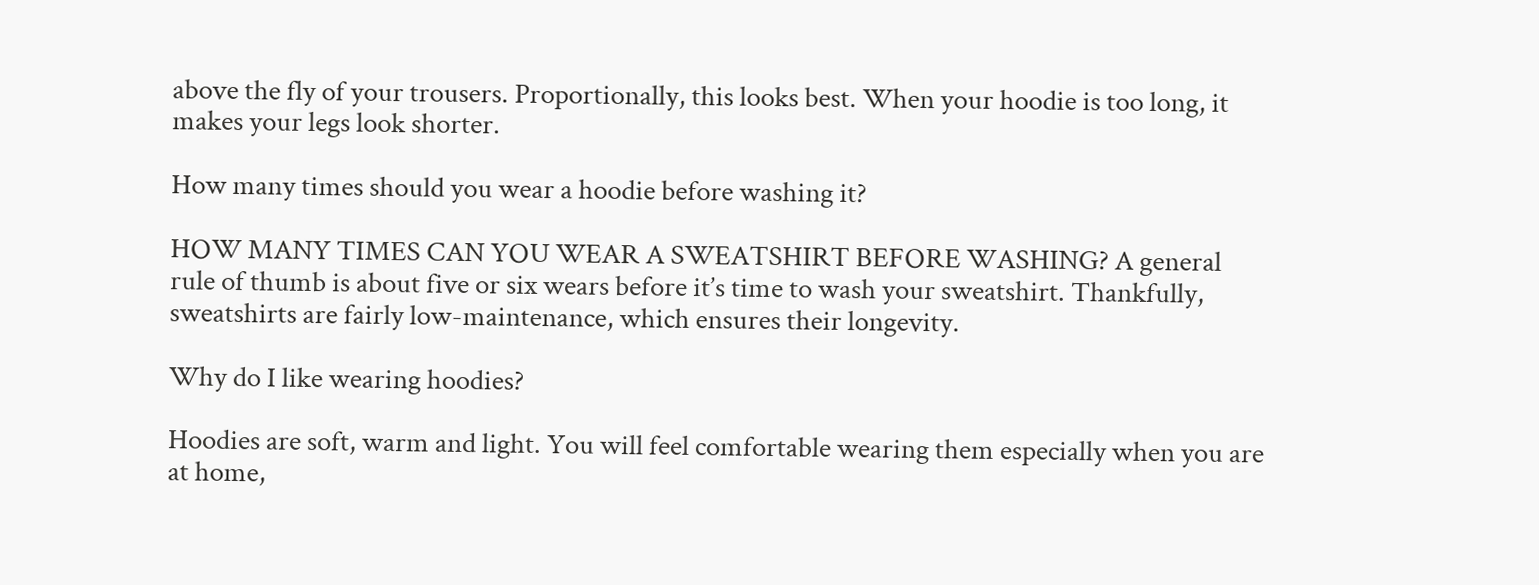above the fly of your trousers. Proportionally, this looks best. When your hoodie is too long, it makes your legs look shorter.

How many times should you wear a hoodie before washing it?

HOW MANY TIMES CAN YOU WEAR A SWEATSHIRT BEFORE WASHING? A general rule of thumb is about five or six wears before it’s time to wash your sweatshirt. Thankfully, sweatshirts are fairly low-maintenance, which ensures their longevity.

Why do I like wearing hoodies?

Hoodies are soft, warm and light. You will feel comfortable wearing them especially when you are at home,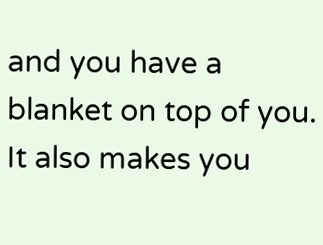and you have a blanket on top of you. It also makes you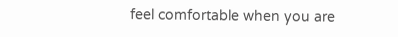feel comfortable when you are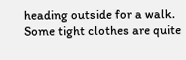heading outside for a walk. Some tight clothes are quite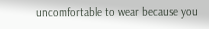uncomfortable to wear because you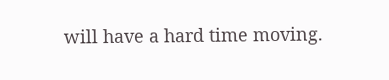will have a hard time moving.